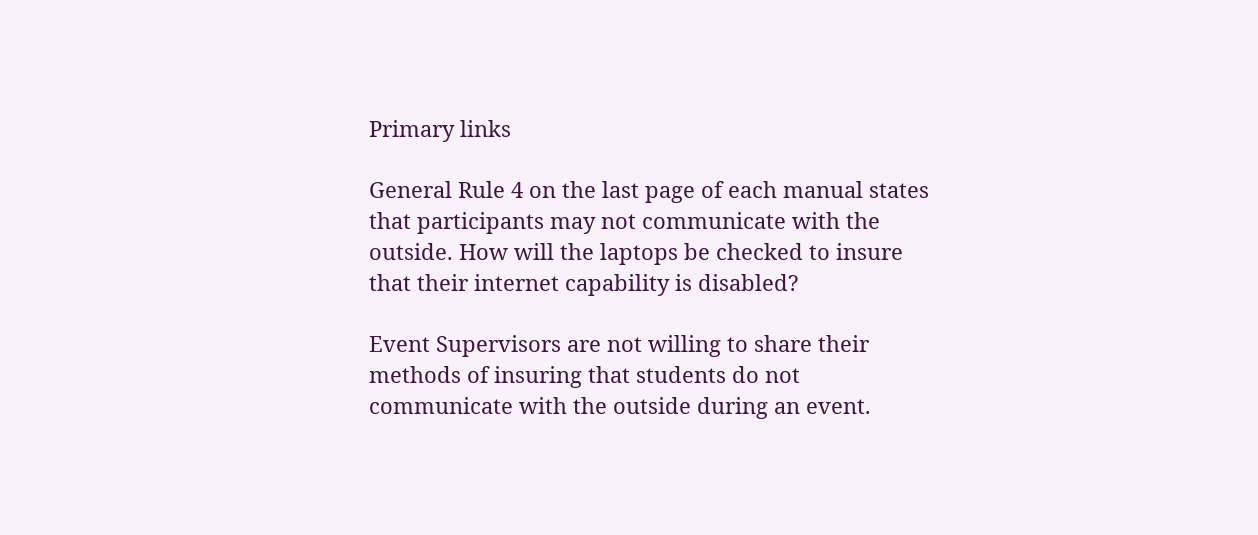Primary links

General Rule 4 on the last page of each manual states that participants may not communicate with the outside. How will the laptops be checked to insure that their internet capability is disabled?

Event Supervisors are not willing to share their methods of insuring that students do not communicate with the outside during an event.